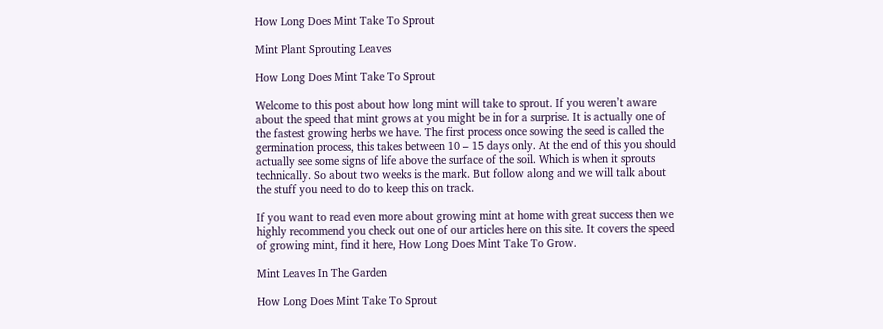How Long Does Mint Take To Sprout

Mint Plant Sprouting Leaves

How Long Does Mint Take To Sprout

Welcome to this post about how long mint will take to sprout. If you weren’t aware about the speed that mint grows at you might be in for a surprise. It is actually one of the fastest growing herbs we have. The first process once sowing the seed is called the germination process, this takes between 10 – 15 days only. At the end of this you should actually see some signs of life above the surface of the soil. Which is when it sprouts technically. So about two weeks is the mark. But follow along and we will talk about the stuff you need to do to keep this on track.

If you want to read even more about growing mint at home with great success then we highly recommend you check out one of our articles here on this site. It covers the speed of growing mint, find it here, How Long Does Mint Take To Grow.

Mint Leaves In The Garden

How Long Does Mint Take To Sprout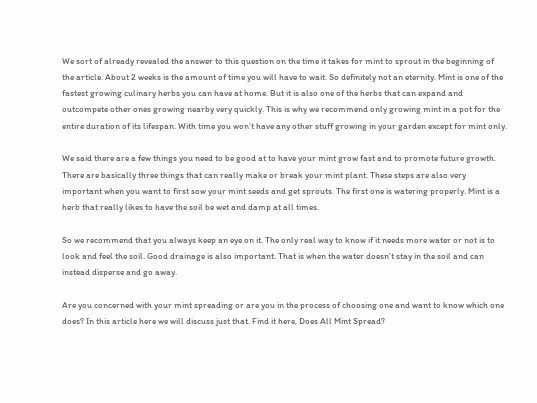We sort of already revealed the answer to this question on the time it takes for mint to sprout in the beginning of the article. About 2 weeks is the amount of time you will have to wait. So definitely not an eternity. Mint is one of the fastest growing culinary herbs you can have at home. But it is also one of the herbs that can expand and outcompete other ones growing nearby very quickly. This is why we recommend only growing mint in a pot for the entire duration of its lifespan. With time you won’t have any other stuff growing in your garden except for mint only.

We said there are a few things you need to be good at to have your mint grow fast and to promote future growth. There are basically three things that can really make or break your mint plant. These steps are also very important when you want to first sow your mint seeds and get sprouts. The first one is watering properly. Mint is a herb that really likes to have the soil be wet and damp at all times.

So we recommend that you always keep an eye on it. The only real way to know if it needs more water or not is to look and feel the soil. Good drainage is also important. That is when the water doesn’t stay in the soil and can instead disperse and go away.

Are you concerned with your mint spreading or are you in the process of choosing one and want to know which one does? In this article here we will discuss just that. Find it here, Does All Mint Spread?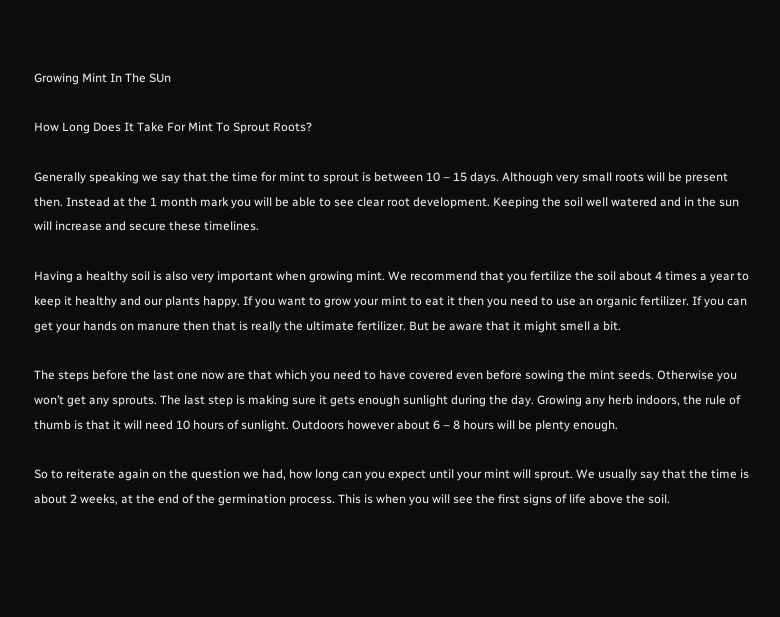Growing Mint In The SUn

How Long Does It Take For Mint To Sprout Roots?

Generally speaking we say that the time for mint to sprout is between 10 – 15 days. Although very small roots will be present then. Instead at the 1 month mark you will be able to see clear root development. Keeping the soil well watered and in the sun will increase and secure these timelines.

Having a healthy soil is also very important when growing mint. We recommend that you fertilize the soil about 4 times a year to keep it healthy and our plants happy. If you want to grow your mint to eat it then you need to use an organic fertilizer. If you can get your hands on manure then that is really the ultimate fertilizer. But be aware that it might smell a bit.

The steps before the last one now are that which you need to have covered even before sowing the mint seeds. Otherwise you won’t get any sprouts. The last step is making sure it gets enough sunlight during the day. Growing any herb indoors, the rule of thumb is that it will need 10 hours of sunlight. Outdoors however about 6 – 8 hours will be plenty enough.

So to reiterate again on the question we had, how long can you expect until your mint will sprout. We usually say that the time is about 2 weeks, at the end of the germination process. This is when you will see the first signs of life above the soil.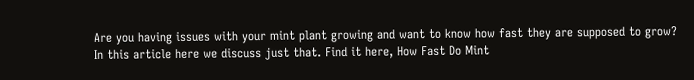Are you having issues with your mint plant growing and want to know how fast they are supposed to grow? In this article here we discuss just that. Find it here, How Fast Do Mint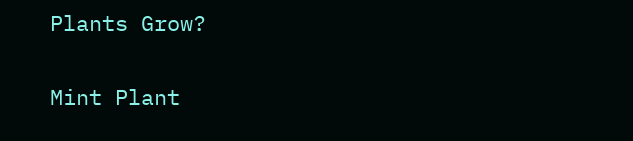Plants Grow?

Mint Plant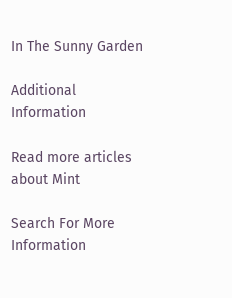In The Sunny Garden

Additional Information

Read more articles about Mint

Search For More Information